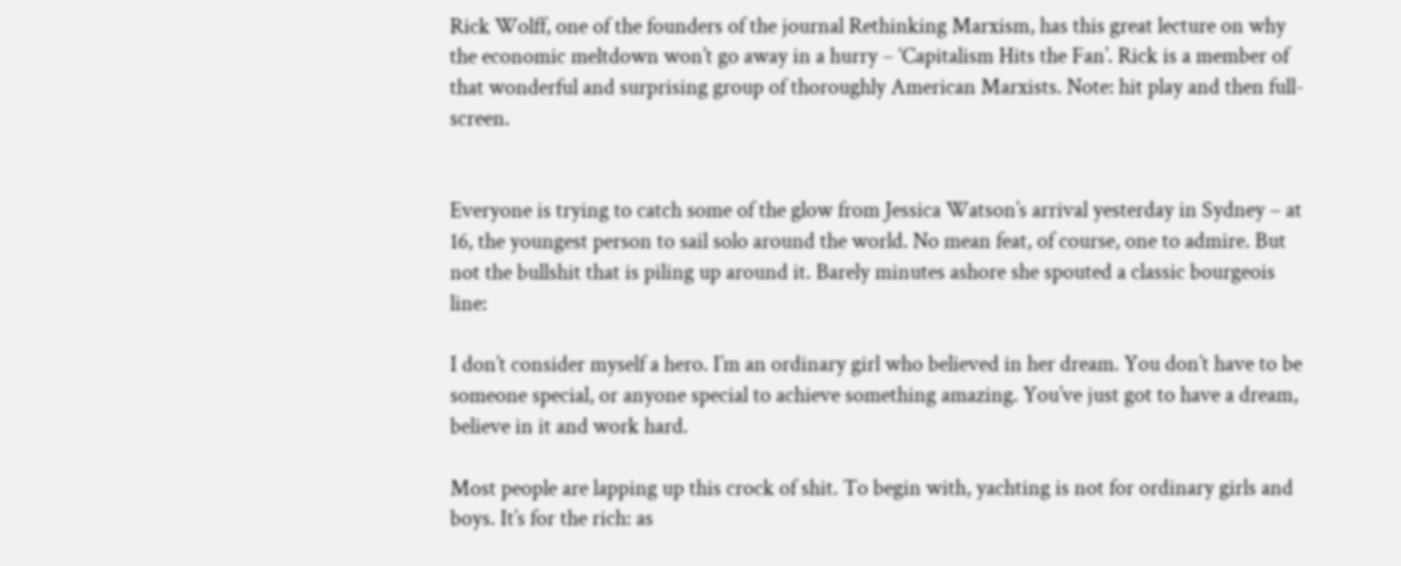Rick Wolff, one of the founders of the journal Rethinking Marxism, has this great lecture on why the economic meltdown won’t go away in a hurry – ‘Capitalism Hits the Fan’. Rick is a member of that wonderful and surprising group of thoroughly American Marxists. Note: hit play and then full-screen.


Everyone is trying to catch some of the glow from Jessica Watson’s arrival yesterday in Sydney – at 16, the youngest person to sail solo around the world. No mean feat, of course, one to admire. But not the bullshit that is piling up around it. Barely minutes ashore she spouted a classic bourgeois line:

I don’t consider myself a hero. I’m an ordinary girl who believed in her dream. You don’t have to be someone special, or anyone special to achieve something amazing. You’ve just got to have a dream, believe in it and work hard.

Most people are lapping up this crock of shit. To begin with, yachting is not for ordinary girls and boys. It’s for the rich: as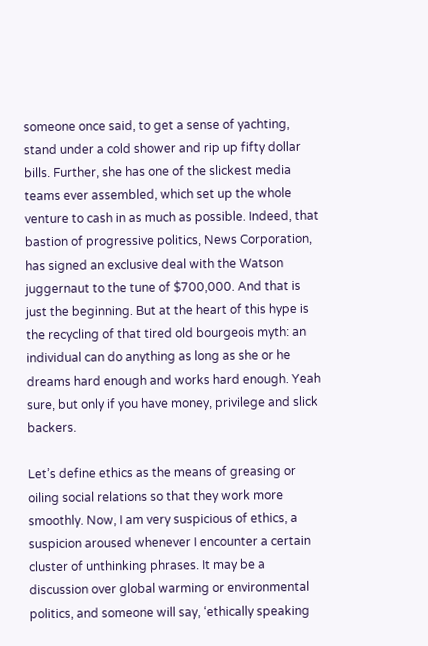someone once said, to get a sense of yachting, stand under a cold shower and rip up fifty dollar bills. Further, she has one of the slickest media teams ever assembled, which set up the whole venture to cash in as much as possible. Indeed, that bastion of progressive politics, News Corporation, has signed an exclusive deal with the Watson juggernaut to the tune of $700,000. And that is just the beginning. But at the heart of this hype is the recycling of that tired old bourgeois myth: an individual can do anything as long as she or he dreams hard enough and works hard enough. Yeah sure, but only if you have money, privilege and slick backers.

Let’s define ethics as the means of greasing or oiling social relations so that they work more smoothly. Now, I am very suspicious of ethics, a suspicion aroused whenever I encounter a certain cluster of unthinking phrases. It may be a discussion over global warming or environmental politics, and someone will say, ‘ethically speaking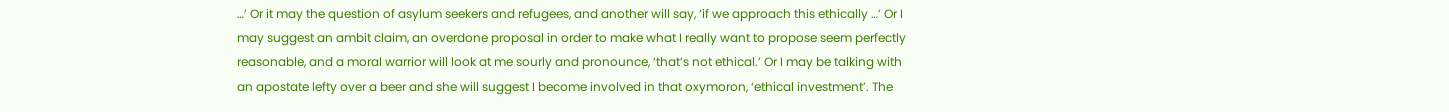…’ Or it may the question of asylum seekers and refugees, and another will say, ‘if we approach this ethically …’ Or I may suggest an ambit claim, an overdone proposal in order to make what I really want to propose seem perfectly reasonable, and a moral warrior will look at me sourly and pronounce, ‘that’s not ethical.’ Or I may be talking with an apostate lefty over a beer and she will suggest I become involved in that oxymoron, ‘ethical investment’. The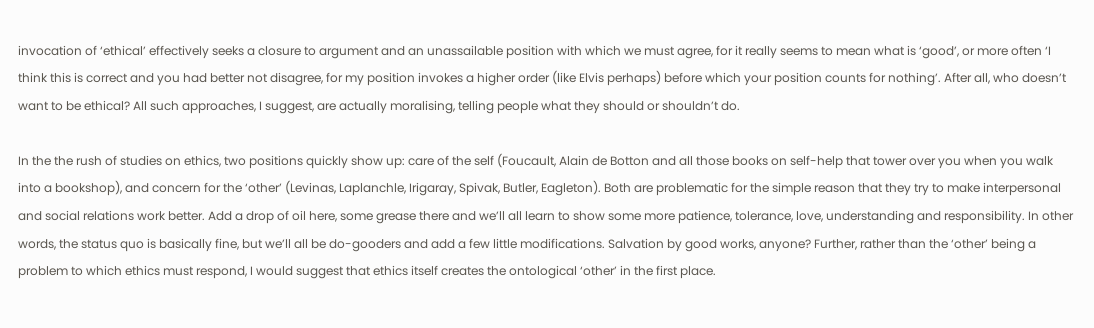invocation of ‘ethical’ effectively seeks a closure to argument and an unassailable position with which we must agree, for it really seems to mean what is ‘good’, or more often ‘I think this is correct and you had better not disagree, for my position invokes a higher order (like Elvis perhaps) before which your position counts for nothing’. After all, who doesn’t want to be ethical? All such approaches, I suggest, are actually moralising, telling people what they should or shouldn’t do.

In the the rush of studies on ethics, two positions quickly show up: care of the self (Foucault, Alain de Botton and all those books on self-help that tower over you when you walk into a bookshop), and concern for the ‘other’ (Levinas, Laplanchle, Irigaray, Spivak, Butler, Eagleton). Both are problematic for the simple reason that they try to make interpersonal and social relations work better. Add a drop of oil here, some grease there and we’ll all learn to show some more patience, tolerance, love, understanding and responsibility. In other words, the status quo is basically fine, but we’ll all be do-gooders and add a few little modifications. Salvation by good works, anyone? Further, rather than the ‘other’ being a problem to which ethics must respond, I would suggest that ethics itself creates the ontological ‘other’ in the first place.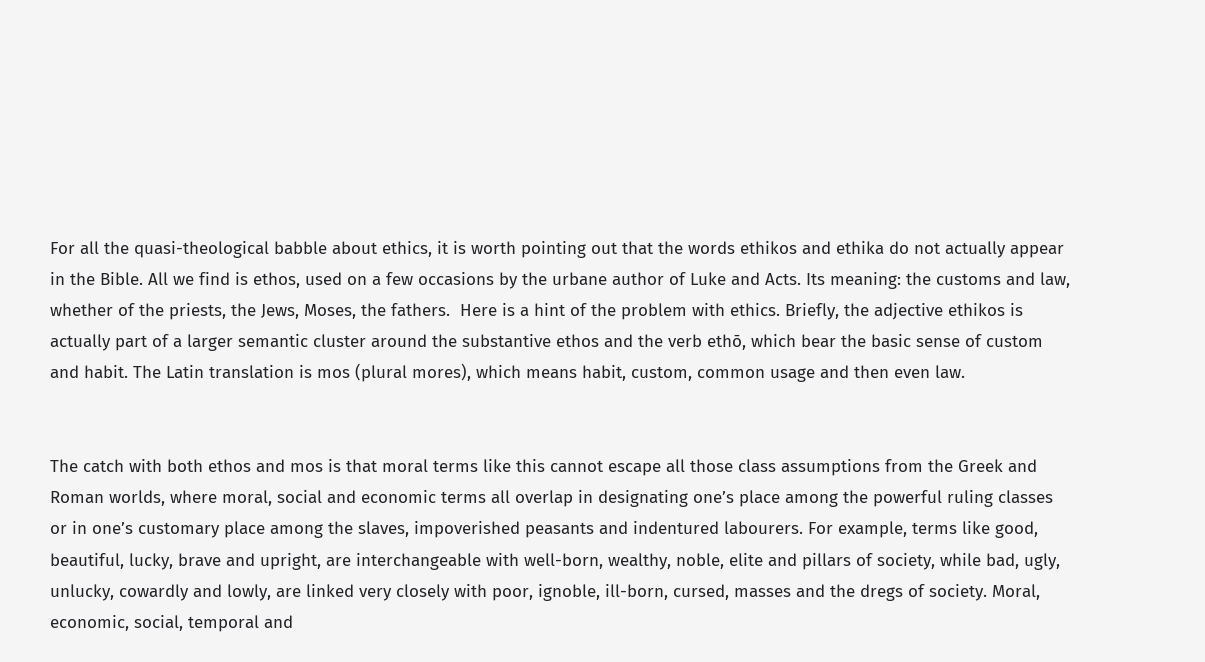For all the quasi-theological babble about ethics, it is worth pointing out that the words ethikos and ethika do not actually appear in the Bible. All we find is ethos, used on a few occasions by the urbane author of Luke and Acts. Its meaning: the customs and law, whether of the priests, the Jews, Moses, the fathers.  Here is a hint of the problem with ethics. Briefly, the adjective ethikos is actually part of a larger semantic cluster around the substantive ethos and the verb ethō, which bear the basic sense of custom and habit. The Latin translation is mos (plural mores), which means habit, custom, common usage and then even law.


The catch with both ethos and mos is that moral terms like this cannot escape all those class assumptions from the Greek and Roman worlds, where moral, social and economic terms all overlap in designating one’s place among the powerful ruling classes or in one’s customary place among the slaves, impoverished peasants and indentured labourers. For example, terms like good, beautiful, lucky, brave and upright, are interchangeable with well-born, wealthy, noble, elite and pillars of society, while bad, ugly, unlucky, cowardly and lowly, are linked very closely with poor, ignoble, ill-born, cursed, masses and the dregs of society. Moral, economic, social, temporal and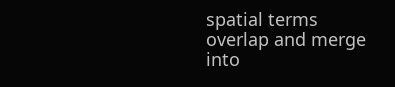spatial terms overlap and merge into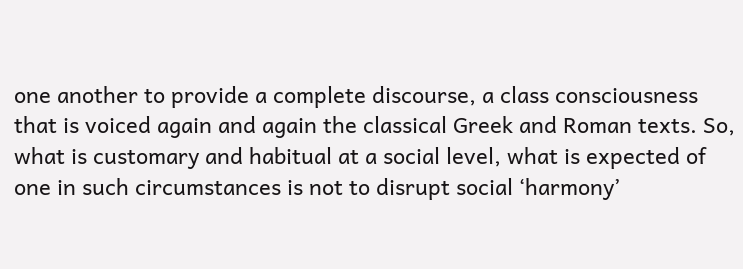one another to provide a complete discourse, a class consciousness that is voiced again and again the classical Greek and Roman texts. So, what is customary and habitual at a social level, what is expected of one in such circumstances is not to disrupt social ‘harmony’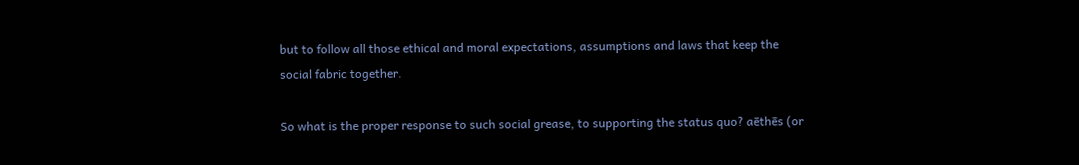but to follow all those ethical and moral expectations, assumptions and laws that keep the social fabric together.

So what is the proper response to such social grease, to supporting the status quo? aēthēs (or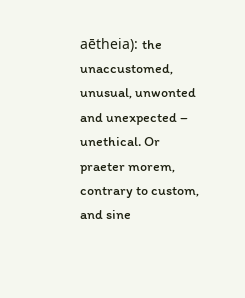aētheia): the unaccustomed, unusual, unwonted and unexpected – unethical. Or praeter morem, contrary to custom, and sine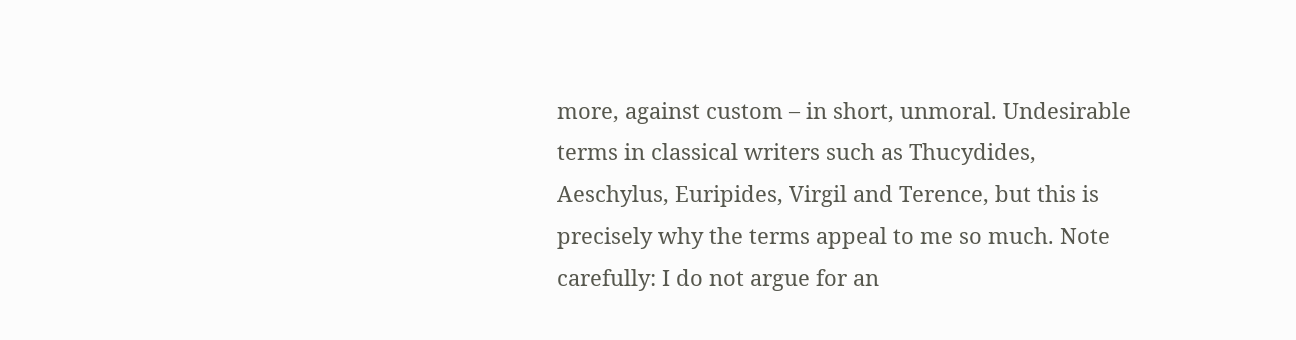more, against custom – in short, unmoral. Undesirable terms in classical writers such as Thucydides, Aeschylus, Euripides, Virgil and Terence, but this is precisely why the terms appeal to me so much. Note carefully: I do not argue for an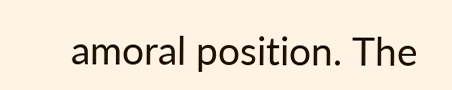amoral position. The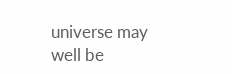universe may well be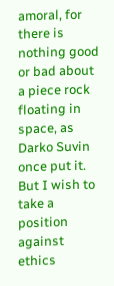amoral, for there is nothing good or bad about a piece rock floating in space, as Darko Suvin once put it. But I wish to take a position against ethics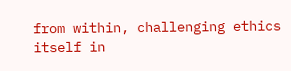from within, challenging ethics itself in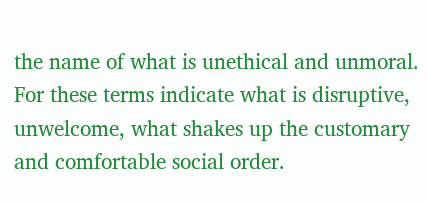the name of what is unethical and unmoral. For these terms indicate what is disruptive, unwelcome, what shakes up the customary and comfortable social order.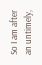So I am after an untimely,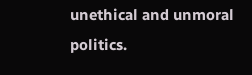unethical and unmoral politics.